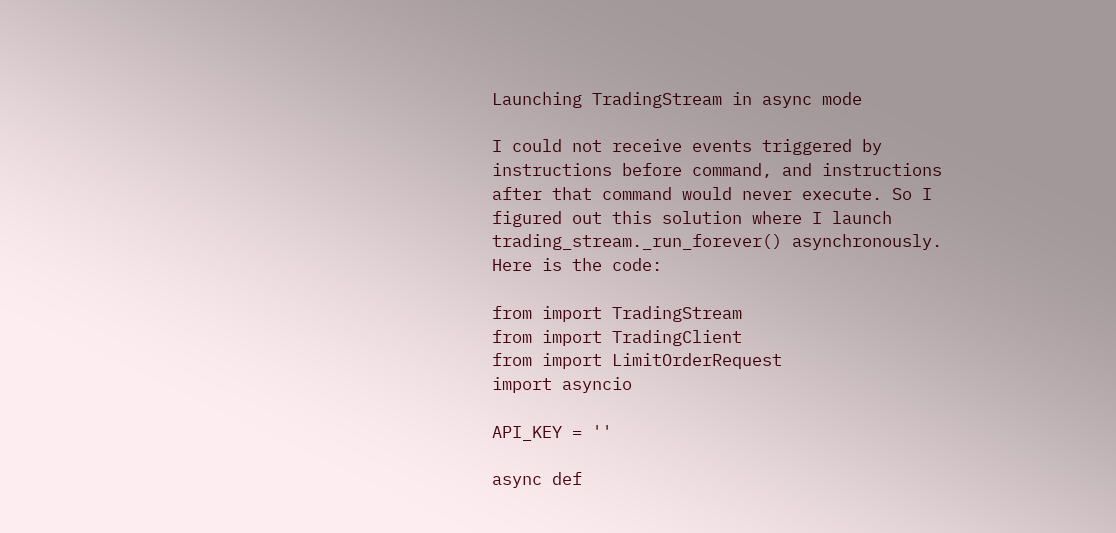Launching TradingStream in async mode

I could not receive events triggered by instructions before command, and instructions after that command would never execute. So I figured out this solution where I launch trading_stream._run_forever() asynchronously. Here is the code:

from import TradingStream
from import TradingClient
from import LimitOrderRequest
import asyncio

API_KEY = ''

async def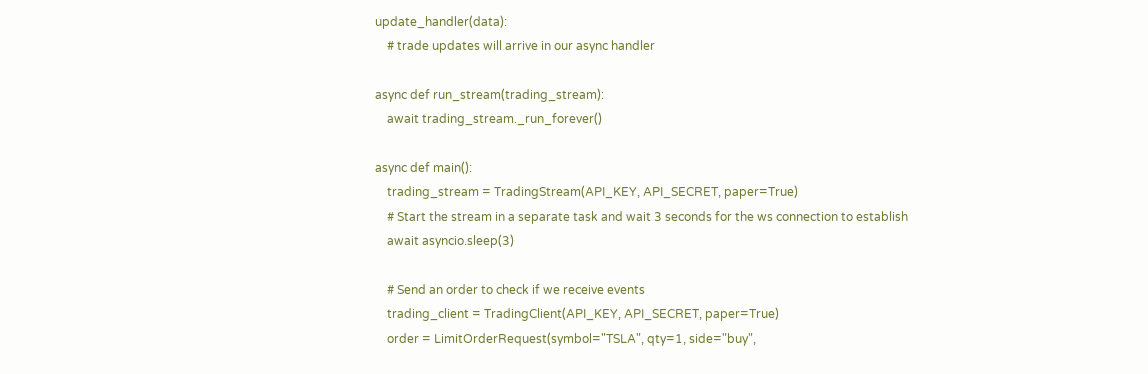update_handler(data):
    # trade updates will arrive in our async handler

async def run_stream(trading_stream):
    await trading_stream._run_forever()

async def main():
    trading_stream = TradingStream(API_KEY, API_SECRET, paper=True)
    # Start the stream in a separate task and wait 3 seconds for the ws connection to establish
    await asyncio.sleep(3)

    # Send an order to check if we receive events
    trading_client = TradingClient(API_KEY, API_SECRET, paper=True)
    order = LimitOrderRequest(symbol="TSLA", qty=1, side="buy",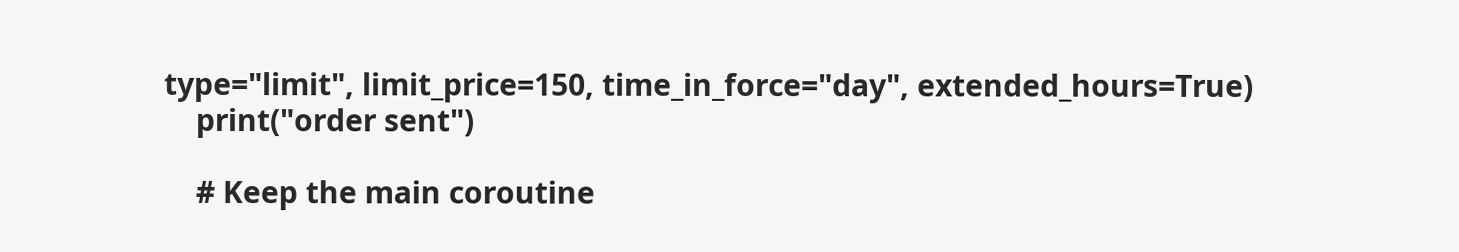type="limit", limit_price=150, time_in_force="day", extended_hours=True)
    print("order sent")

    # Keep the main coroutine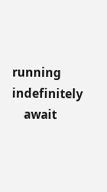running indefinitely
    await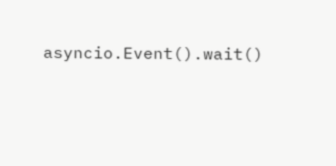asyncio.Event().wait()